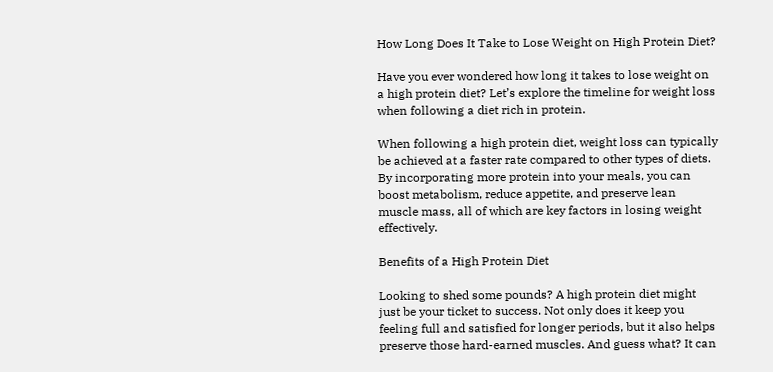How Long Does It Take to Lose Weight on High Protein Diet?

Have you ever wondered how long it takes to lose weight on a high protein diet? Let’s explore the timeline for weight loss when following a diet rich in protein.

When following a high protein diet, weight loss can typically be achieved at a faster rate compared to other types of diets. By incorporating more protein into your meals, you can boost metabolism, reduce appetite, and preserve lean muscle mass, all of which are key factors in losing weight effectively.

Benefits of a High Protein Diet

Looking to shed some pounds? A high protein diet might just be your ticket to success. Not only does it keep you feeling full and satisfied for longer periods, but it also helps preserve those hard-earned muscles. And guess what? It can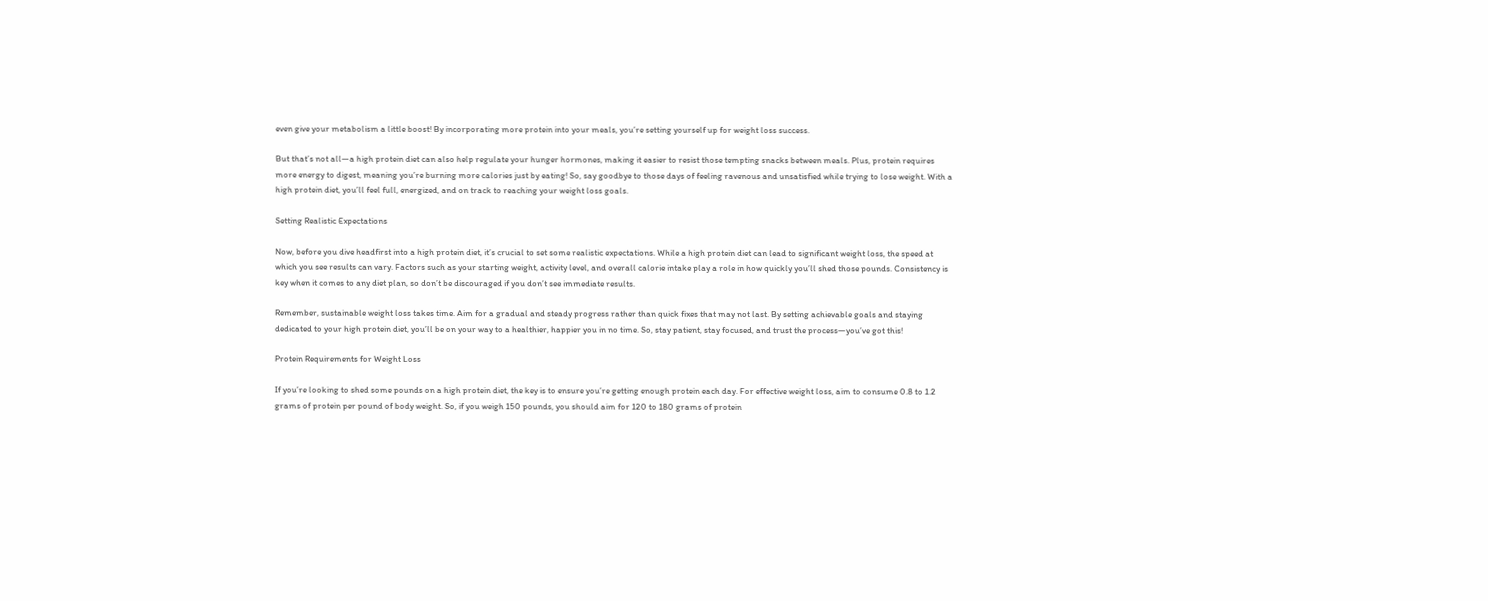even give your metabolism a little boost! By incorporating more protein into your meals, you’re setting yourself up for weight loss success.

But that’s not all—a high protein diet can also help regulate your hunger hormones, making it easier to resist those tempting snacks between meals. Plus, protein requires more energy to digest, meaning you’re burning more calories just by eating! So, say goodbye to those days of feeling ravenous and unsatisfied while trying to lose weight. With a high protein diet, you’ll feel full, energized, and on track to reaching your weight loss goals.

Setting Realistic Expectations

Now, before you dive headfirst into a high protein diet, it’s crucial to set some realistic expectations. While a high protein diet can lead to significant weight loss, the speed at which you see results can vary. Factors such as your starting weight, activity level, and overall calorie intake play a role in how quickly you’ll shed those pounds. Consistency is key when it comes to any diet plan, so don’t be discouraged if you don’t see immediate results.

Remember, sustainable weight loss takes time. Aim for a gradual and steady progress rather than quick fixes that may not last. By setting achievable goals and staying dedicated to your high protein diet, you’ll be on your way to a healthier, happier you in no time. So, stay patient, stay focused, and trust the process—you’ve got this!

Protein Requirements for Weight Loss

If you’re looking to shed some pounds on a high protein diet, the key is to ensure you’re getting enough protein each day. For effective weight loss, aim to consume 0.8 to 1.2 grams of protein per pound of body weight. So, if you weigh 150 pounds, you should aim for 120 to 180 grams of protein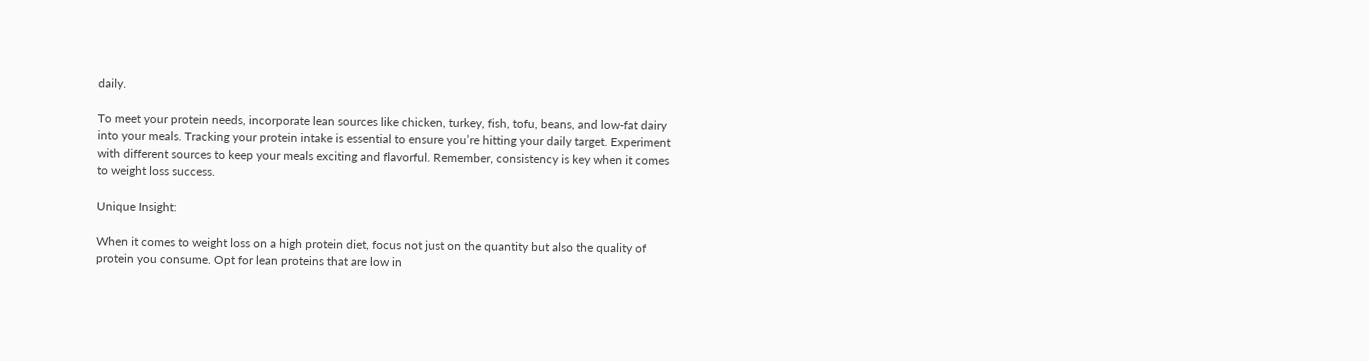daily.

To meet your protein needs, incorporate lean sources like chicken, turkey, fish, tofu, beans, and low-fat dairy into your meals. Tracking your protein intake is essential to ensure you’re hitting your daily target. Experiment with different sources to keep your meals exciting and flavorful. Remember, consistency is key when it comes to weight loss success.

Unique Insight:

When it comes to weight loss on a high protein diet, focus not just on the quantity but also the quality of protein you consume. Opt for lean proteins that are low in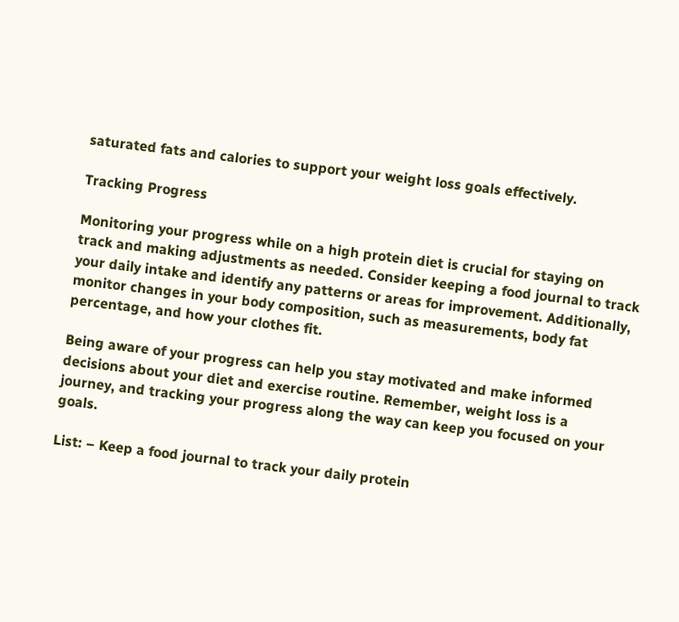saturated fats and calories to support your weight loss goals effectively.

Tracking Progress

Monitoring your progress while on a high protein diet is crucial for staying on track and making adjustments as needed. Consider keeping a food journal to track your daily intake and identify any patterns or areas for improvement. Additionally, monitor changes in your body composition, such as measurements, body fat percentage, and how your clothes fit.

Being aware of your progress can help you stay motivated and make informed decisions about your diet and exercise routine. Remember, weight loss is a journey, and tracking your progress along the way can keep you focused on your goals.

List: – Keep a food journal to track your daily protein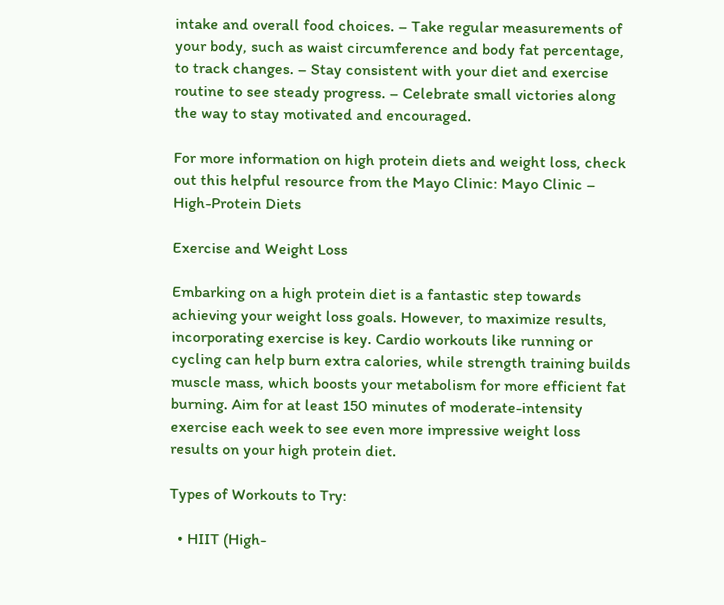intake and overall food choices. – Take regular measurements of your body, such as waist circumference and body fat percentage, to track changes. – Stay consistent with your diet and exercise routine to see steady progress. – Celebrate small victories along the way to stay motivated and encouraged.

For more information on high protein diets and weight loss, check out this helpful resource from the Mayo Clinic: Mayo Clinic – High-Protein Diets

Exercise and Weight Loss

Embarking on a high protein diet is a fantastic step towards achieving your weight loss goals. However, to maximize results, incorporating exercise is key. Cardio workouts like running or cycling can help burn extra calories, while strength training builds muscle mass, which boosts your metabolism for more efficient fat burning. Aim for at least 150 minutes of moderate-intensity exercise each week to see even more impressive weight loss results on your high protein diet.

Types of Workouts to Try:

  • HIIT (High-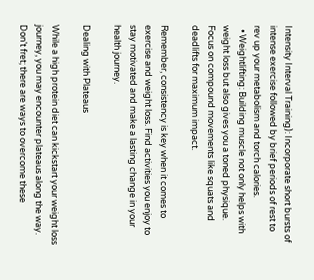Intensity Interval Training): Incorporate short bursts of intense exercise followed by brief periods of rest to rev up your metabolism and torch calories.
  • Weightlifting: Building muscle not only helps with weight loss but also gives you a toned physique. Focus on compound movements like squats and deadlifts for maximum impact.

Remember, consistency is key when it comes to exercise and weight loss. Find activities you enjoy to stay motivated and make a lasting change in your health journey.

Dealing with Plateaus

While a high protein diet can kickstart your weight loss journey, you may encounter plateaus along the way. Don’t fret; there are ways to overcome these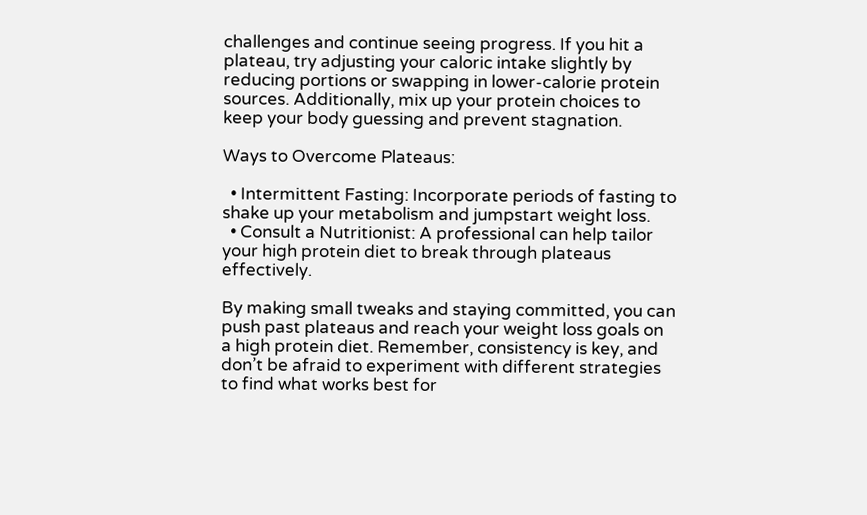challenges and continue seeing progress. If you hit a plateau, try adjusting your caloric intake slightly by reducing portions or swapping in lower-calorie protein sources. Additionally, mix up your protein choices to keep your body guessing and prevent stagnation.

Ways to Overcome Plateaus:

  • Intermittent Fasting: Incorporate periods of fasting to shake up your metabolism and jumpstart weight loss.
  • Consult a Nutritionist: A professional can help tailor your high protein diet to break through plateaus effectively.

By making small tweaks and staying committed, you can push past plateaus and reach your weight loss goals on a high protein diet. Remember, consistency is key, and don’t be afraid to experiment with different strategies to find what works best for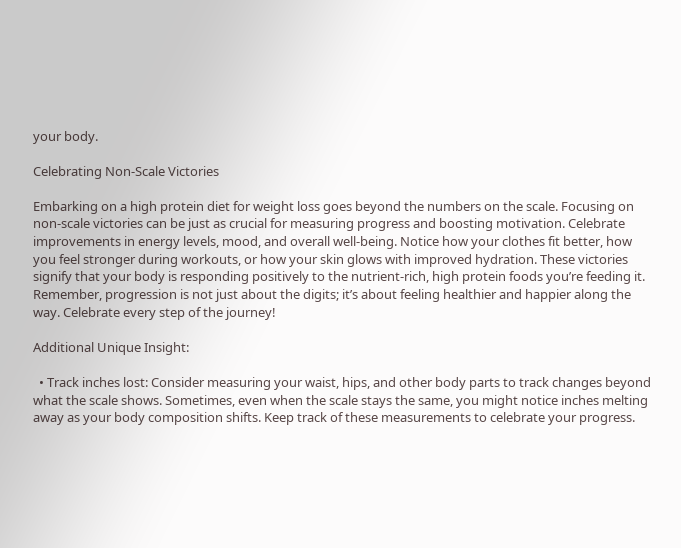your body.

Celebrating Non-Scale Victories

Embarking on a high protein diet for weight loss goes beyond the numbers on the scale. Focusing on non-scale victories can be just as crucial for measuring progress and boosting motivation. Celebrate improvements in energy levels, mood, and overall well-being. Notice how your clothes fit better, how you feel stronger during workouts, or how your skin glows with improved hydration. These victories signify that your body is responding positively to the nutrient-rich, high protein foods you’re feeding it. Remember, progression is not just about the digits; it’s about feeling healthier and happier along the way. Celebrate every step of the journey!

Additional Unique Insight:

  • Track inches lost: Consider measuring your waist, hips, and other body parts to track changes beyond what the scale shows. Sometimes, even when the scale stays the same, you might notice inches melting away as your body composition shifts. Keep track of these measurements to celebrate your progress.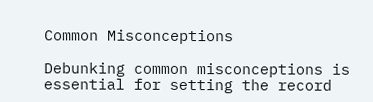Common Misconceptions

Debunking common misconceptions is essential for setting the record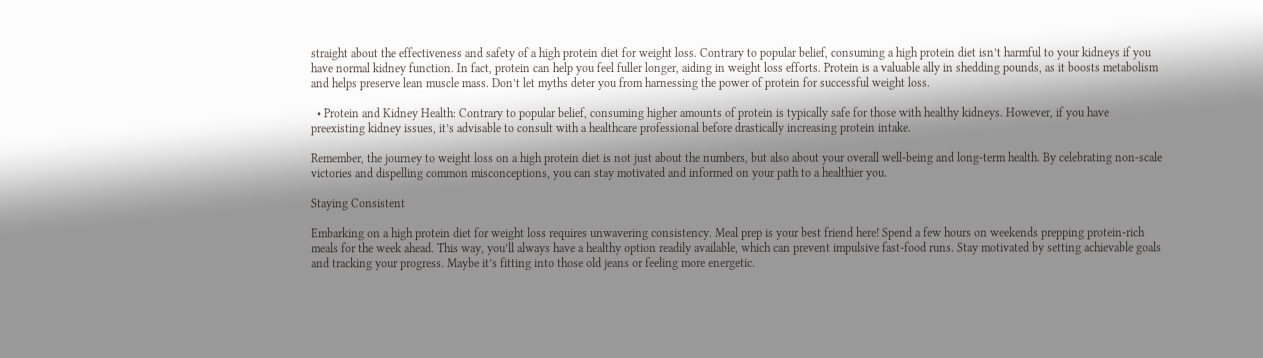straight about the effectiveness and safety of a high protein diet for weight loss. Contrary to popular belief, consuming a high protein diet isn’t harmful to your kidneys if you have normal kidney function. In fact, protein can help you feel fuller longer, aiding in weight loss efforts. Protein is a valuable ally in shedding pounds, as it boosts metabolism and helps preserve lean muscle mass. Don’t let myths deter you from harnessing the power of protein for successful weight loss.

  • Protein and Kidney Health: Contrary to popular belief, consuming higher amounts of protein is typically safe for those with healthy kidneys. However, if you have preexisting kidney issues, it’s advisable to consult with a healthcare professional before drastically increasing protein intake.

Remember, the journey to weight loss on a high protein diet is not just about the numbers, but also about your overall well-being and long-term health. By celebrating non-scale victories and dispelling common misconceptions, you can stay motivated and informed on your path to a healthier you.

Staying Consistent

Embarking on a high protein diet for weight loss requires unwavering consistency. Meal prep is your best friend here! Spend a few hours on weekends prepping protein-rich meals for the week ahead. This way, you’ll always have a healthy option readily available, which can prevent impulsive fast-food runs. Stay motivated by setting achievable goals and tracking your progress. Maybe it’s fitting into those old jeans or feeling more energetic.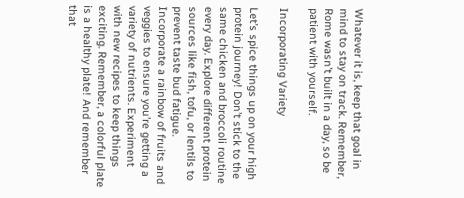Whatever it is, keep that goal in mind to stay on track. Remember, Rome wasn’t built in a day, so be patient with yourself.

Incorporating Variety

Let’s spice things up on your high protein journey! Don’t stick to the same chicken and broccoli routine every day. Explore different protein sources like fish, tofu, or lentils to prevent taste bud fatigue. Incorporate a rainbow of fruits and veggies to ensure you’re getting a variety of nutrients. Experiment with new recipes to keep things exciting. Remember, a colorful plate is a healthy plate! And remember that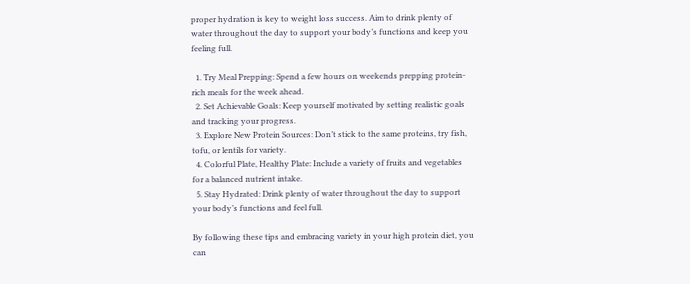proper hydration is key to weight loss success. Aim to drink plenty of water throughout the day to support your body’s functions and keep you feeling full.

  1. Try Meal Prepping: Spend a few hours on weekends prepping protein-rich meals for the week ahead.
  2. Set Achievable Goals: Keep yourself motivated by setting realistic goals and tracking your progress.
  3. Explore New Protein Sources: Don’t stick to the same proteins, try fish, tofu, or lentils for variety.
  4. Colorful Plate, Healthy Plate: Include a variety of fruits and vegetables for a balanced nutrient intake.
  5. Stay Hydrated: Drink plenty of water throughout the day to support your body’s functions and feel full.

By following these tips and embracing variety in your high protein diet, you can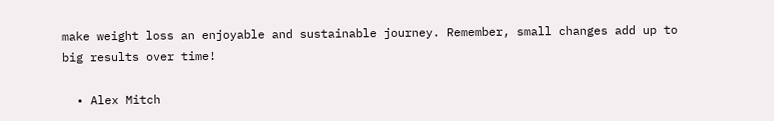make weight loss an enjoyable and sustainable journey. Remember, small changes add up to big results over time!

  • Alex Mitch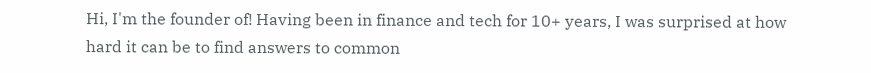Hi, I'm the founder of! Having been in finance and tech for 10+ years, I was surprised at how hard it can be to find answers to common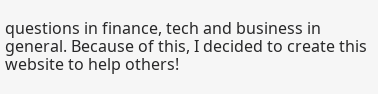questions in finance, tech and business in general. Because of this, I decided to create this website to help others!